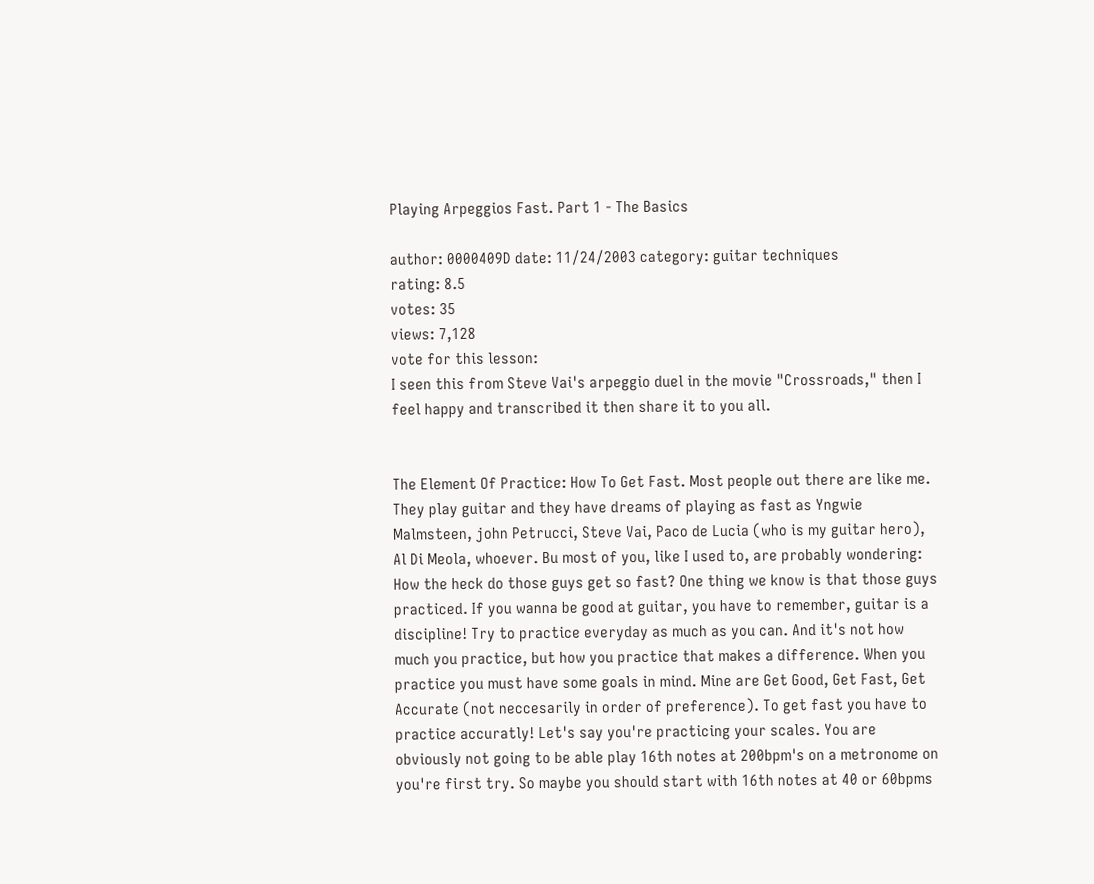Playing Arpeggios Fast. Part 1 - The Basics

author: 0000409D date: 11/24/2003 category: guitar techniques
rating: 8.5
votes: 35
views: 7,128
vote for this lesson:
I seen this from Steve Vai's arpeggio duel in the movie "Crossroads," then I feel happy and transcribed it then share it to you all.


The Element Of Practice: How To Get Fast. Most people out there are like me. They play guitar and they have dreams of playing as fast as Yngwie Malmsteen, john Petrucci, Steve Vai, Paco de Lucia (who is my guitar hero), Al Di Meola, whoever. Bu most of you, like I used to, are probably wondering: How the heck do those guys get so fast? One thing we know is that those guys practiced. If you wanna be good at guitar, you have to remember, guitar is a discipline! Try to practice everyday as much as you can. And it's not how much you practice, but how you practice that makes a difference. When you practice you must have some goals in mind. Mine are Get Good, Get Fast, Get Accurate (not neccesarily in order of preference). To get fast you have to practice accuratly! Let's say you're practicing your scales. You are obviously not going to be able play 16th notes at 200bpm's on a metronome on you're first try. So maybe you should start with 16th notes at 40 or 60bpms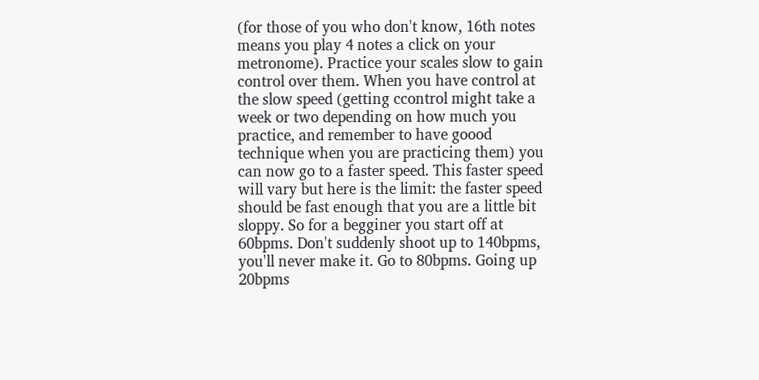(for those of you who don't know, 16th notes means you play 4 notes a click on your metronome). Practice your scales slow to gain control over them. When you have control at the slow speed (getting ccontrol might take a week or two depending on how much you practice, and remember to have goood technique when you are practicing them) you can now go to a faster speed. This faster speed will vary but here is the limit: the faster speed should be fast enough that you are a little bit sloppy. So for a begginer you start off at 60bpms. Don't suddenly shoot up to 140bpms, you'll never make it. Go to 80bpms. Going up 20bpms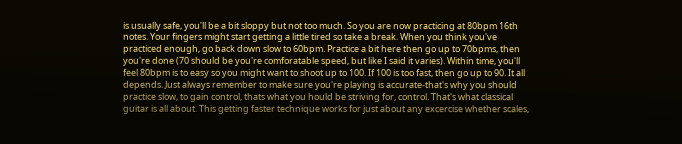is usually safe, you'll be a bit sloppy but not too much. So you are now practicing at 80bpm 16th notes. Your fingers might start getting a little tired so take a break. When you think you've practiced enough, go back down slow to 60bpm. Practice a bit here then go up to 70bpms, then you're done (70 should be you're comforatable speed, but like I said it varies). Within time, you'll feel 80bpm is to easy so you might want to shoot up to 100. If 100 is too fast, then go up to 90. It all depends. Just always remember to make sure you're playing is accurate-that's why you should practice slow, to gain control, thats what you hould be striving for, control. That's what classical guitar is all about. This getting faster technique works for just about any excercise whether scales,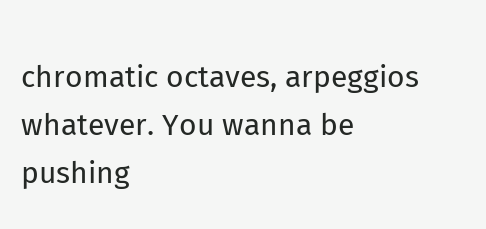chromatic octaves, arpeggios whatever. You wanna be pushing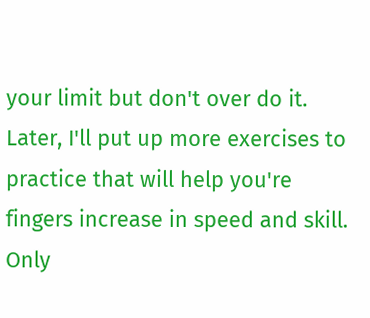your limit but don't over do it. Later, I'll put up more exercises to practice that will help you're fingers increase in speed and skill.
Only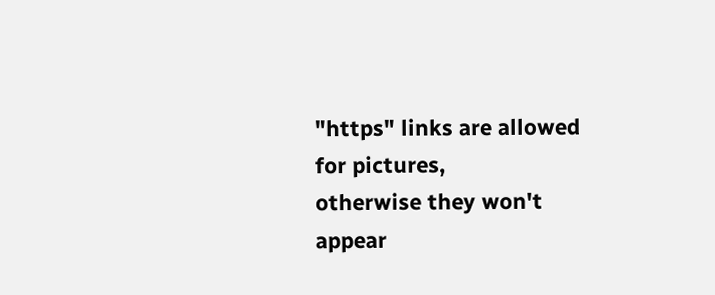"https" links are allowed for pictures,
otherwise they won't appear